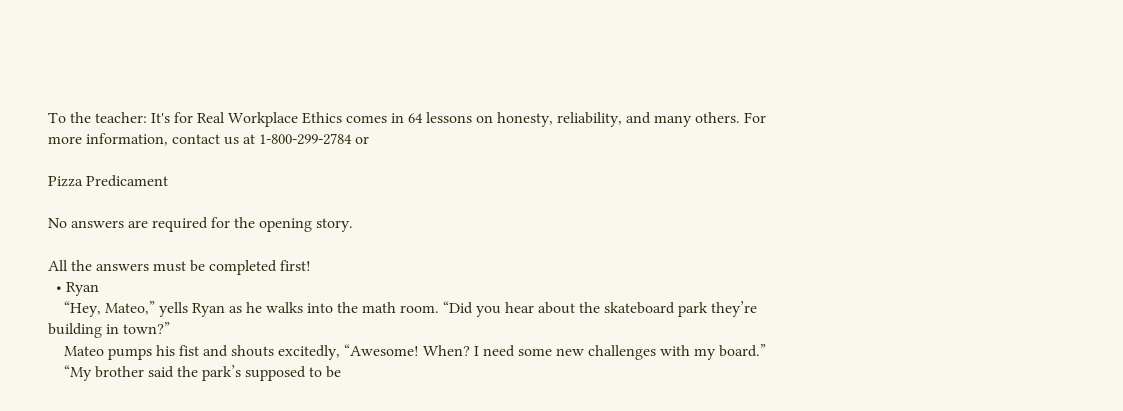To the teacher: It's for Real Workplace Ethics comes in 64 lessons on honesty, reliability, and many others. For more information, contact us at 1-800-299-2784 or

Pizza Predicament

No answers are required for the opening story.

All the answers must be completed first!
  • Ryan
    “Hey, Mateo,” yells Ryan as he walks into the math room. “Did you hear about the skateboard park they’re building in town?”
    Mateo pumps his fist and shouts excitedly, “Awesome! When? I need some new challenges with my board.”
    “My brother said the park’s supposed to be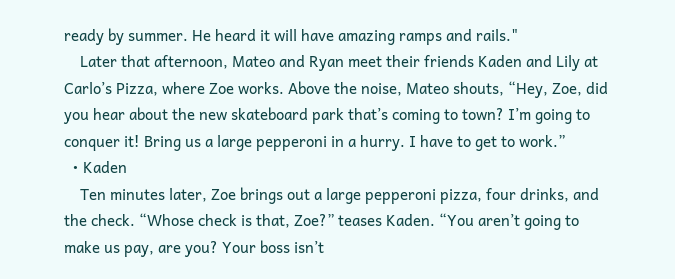ready by summer. He heard it will have amazing ramps and rails."
    Later that afternoon, Mateo and Ryan meet their friends Kaden and Lily at Carlo’s Pizza, where Zoe works. Above the noise, Mateo shouts, “Hey, Zoe, did you hear about the new skateboard park that’s coming to town? I’m going to conquer it! Bring us a large pepperoni in a hurry. I have to get to work.”
  • Kaden
    Ten minutes later, Zoe brings out a large pepperoni pizza, four drinks, and the check. “Whose check is that, Zoe?” teases Kaden. “You aren’t going to make us pay, are you? Your boss isn’t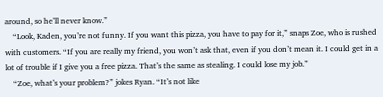around, so he’ll never know.”
    “Look, Kaden, you’re not funny. If you want this pizza, you have to pay for it,” snaps Zoe, who is rushed with customers. “If you are really my friend, you won’t ask that, even if you don’t mean it. I could get in a lot of trouble if I give you a free pizza. That’s the same as stealing. I could lose my job.”
    “Zoe, what’s your problem?” jokes Ryan. “It’s not like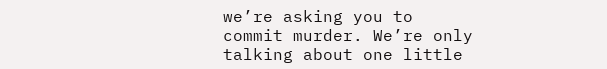we’re asking you to commit murder. We’re only talking about one little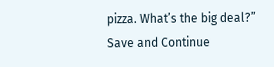pizza. What’s the big deal?”
Save and Continue